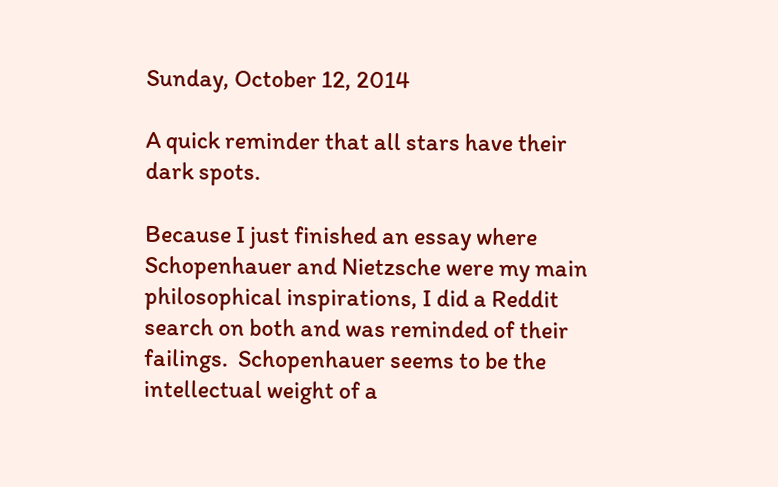Sunday, October 12, 2014

A quick reminder that all stars have their dark spots.

Because I just finished an essay where Schopenhauer and Nietzsche were my main philosophical inspirations, I did a Reddit search on both and was reminded of their failings.  Schopenhauer seems to be the intellectual weight of a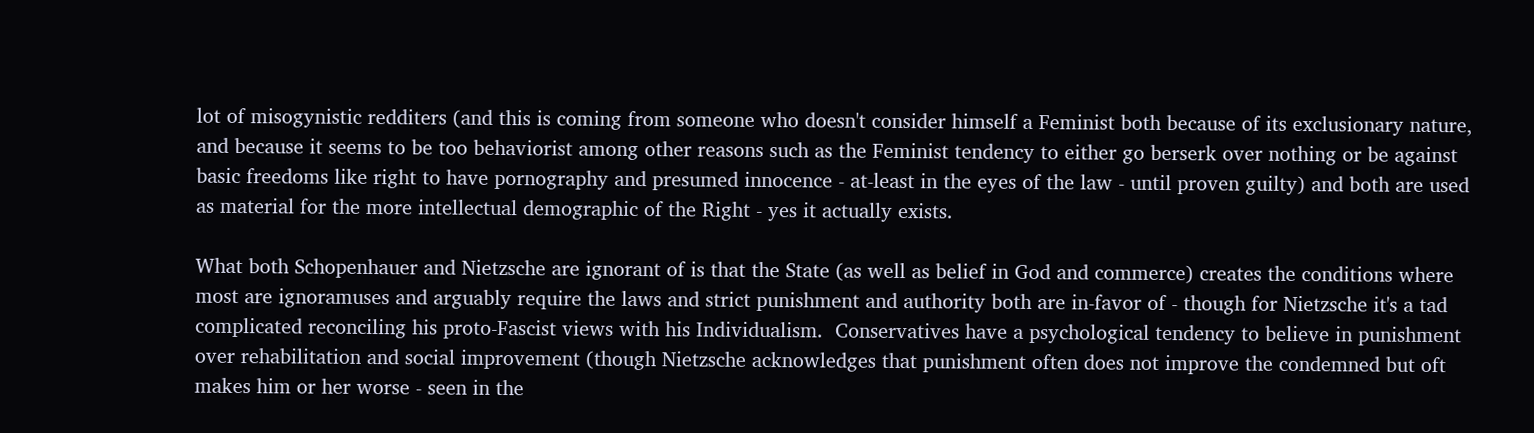lot of misogynistic redditers (and this is coming from someone who doesn't consider himself a Feminist both because of its exclusionary nature, and because it seems to be too behaviorist among other reasons such as the Feminist tendency to either go berserk over nothing or be against basic freedoms like right to have pornography and presumed innocence - at-least in the eyes of the law - until proven guilty) and both are used as material for the more intellectual demographic of the Right - yes it actually exists.

What both Schopenhauer and Nietzsche are ignorant of is that the State (as well as belief in God and commerce) creates the conditions where most are ignoramuses and arguably require the laws and strict punishment and authority both are in-favor of - though for Nietzsche it's a tad complicated reconciling his proto-Fascist views with his Individualism.  Conservatives have a psychological tendency to believe in punishment over rehabilitation and social improvement (though Nietzsche acknowledges that punishment often does not improve the condemned but oft makes him or her worse - seen in the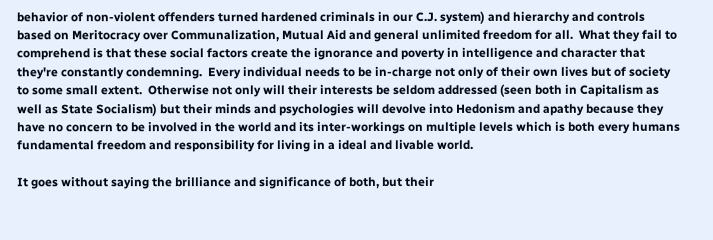behavior of non-violent offenders turned hardened criminals in our C.J. system) and hierarchy and controls based on Meritocracy over Communalization, Mutual Aid and general unlimited freedom for all.  What they fail to comprehend is that these social factors create the ignorance and poverty in intelligence and character that they're constantly condemning.  Every individual needs to be in-charge not only of their own lives but of society to some small extent.  Otherwise not only will their interests be seldom addressed (seen both in Capitalism as well as State Socialism) but their minds and psychologies will devolve into Hedonism and apathy because they have no concern to be involved in the world and its inter-workings on multiple levels which is both every humans fundamental freedom and responsibility for living in a ideal and livable world.

It goes without saying the brilliance and significance of both, but their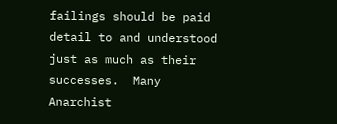failings should be paid detail to and understood just as much as their successes.  Many Anarchist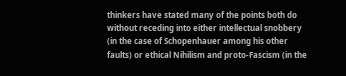thinkers have stated many of the points both do without receding into either intellectual snobbery (in the case of Schopenhauer among his other faults) or ethical Nihilism and proto-Fascism (in the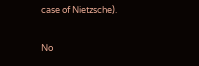case of Nietzsche).

No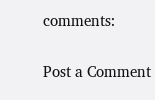comments:

Post a Comment